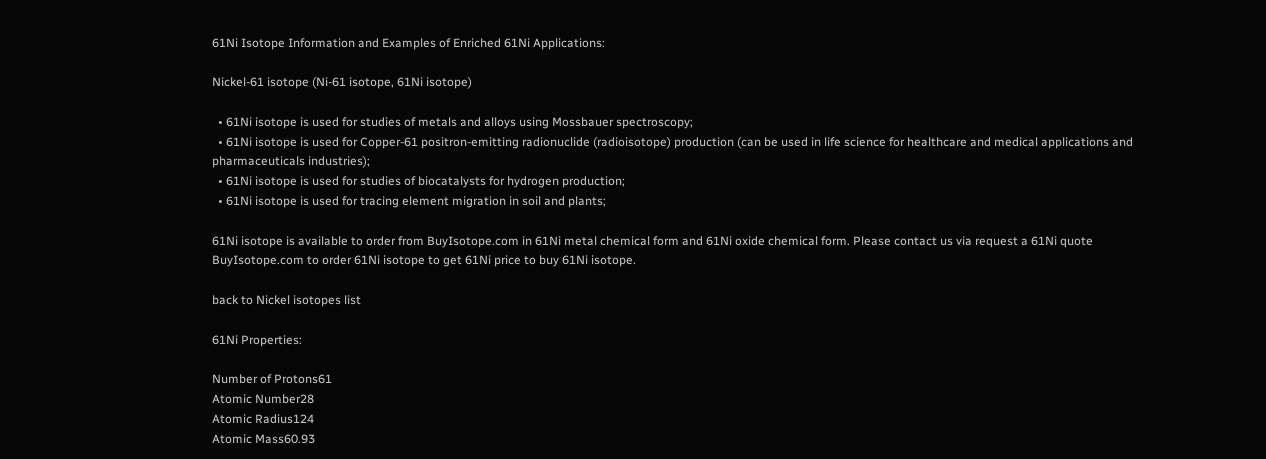61Ni Isotope Information and Examples of Enriched 61Ni Applications:

Nickel-61 isotope (Ni-61 isotope, 61Ni isotope)

  • 61Ni isotope is used for studies of metals and alloys using Mossbauer spectroscopy;
  • 61Ni isotope is used for Copper-61 positron-emitting radionuclide (radioisotope) production (can be used in life science for healthcare and medical applications and pharmaceuticals industries);
  • 61Ni isotope is used for studies of biocatalysts for hydrogen production;
  • 61Ni isotope is used for tracing element migration in soil and plants;

61Ni isotope is available to order from BuyIsotope.com in 61Ni metal chemical form and 61Ni oxide chemical form. Please contact us via request a 61Ni quote BuyIsotope.com to order 61Ni isotope to get 61Ni price to buy 61Ni isotope.

back to Nickel isotopes list

61Ni Properties:

Number of Protons61
Atomic Number28
Atomic Radius124
Atomic Mass60.93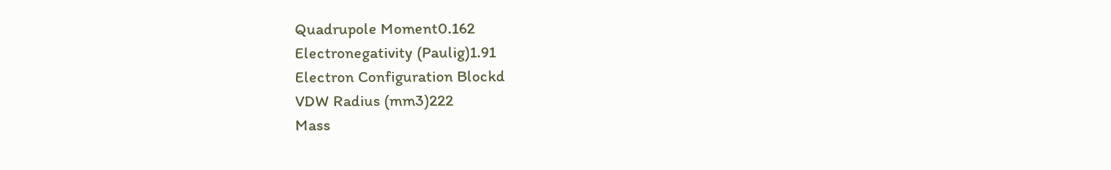Quadrupole Moment0.162
Electronegativity (Paulig)1.91
Electron Configuration Blockd
VDW Radius (mm3)222
Mass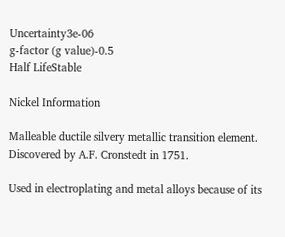Uncertainty3e-06
g-factor (g value)-0.5
Half LifeStable

Nickel Information

Malleable ductile silvery metallic transition element. Discovered by A.F. Cronstedt in 1751.

Used in electroplating and metal alloys because of its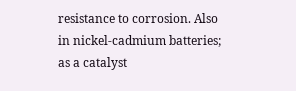resistance to corrosion. Also in nickel-cadmium batteries; as a catalyst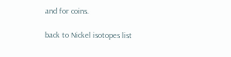and for coins.

back to Nickel isotopes list